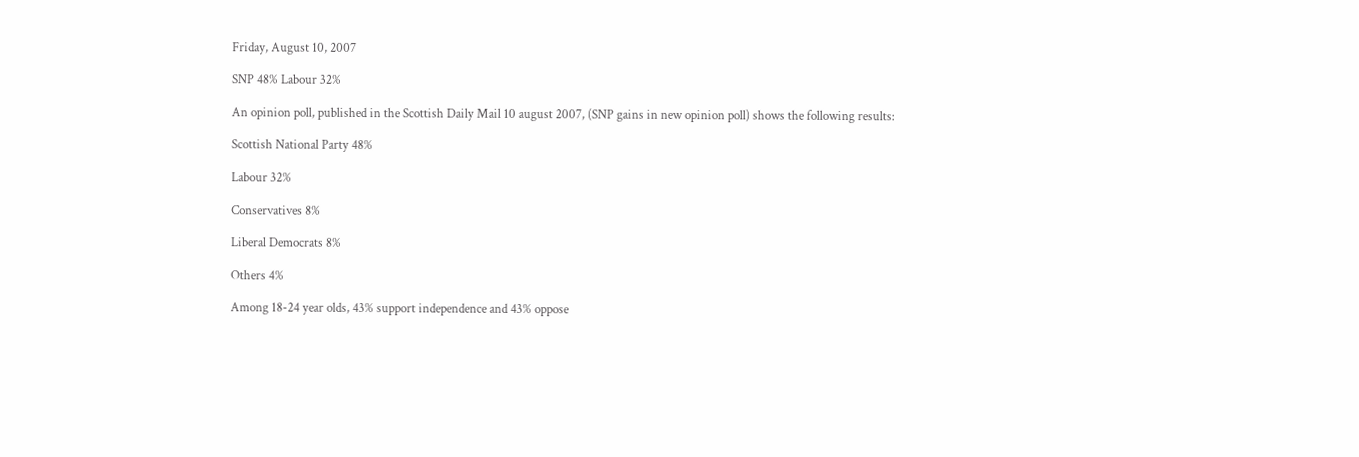Friday, August 10, 2007

SNP 48% Labour 32%

An opinion poll, published in the Scottish Daily Mail 10 august 2007, (SNP gains in new opinion poll) shows the following results:

Scottish National Party 48%

Labour 32%

Conservatives 8%

Liberal Democrats 8%

Others 4%

Among 18-24 year olds, 43% support independence and 43% oppose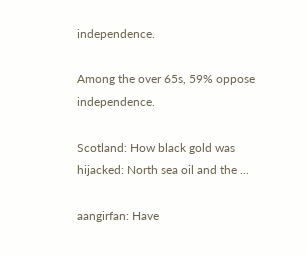independence.

Among the over 65s, 59% oppose independence.

Scotland: How black gold was hijacked: North sea oil and the ...

aangirfan: Have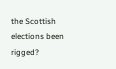the Scottish elections been rigged?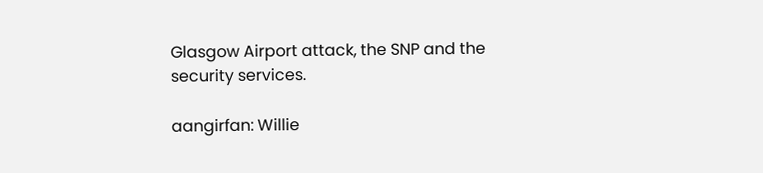Glasgow Airport attack, the SNP and the security services.

aangirfan: Willie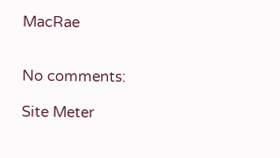MacRae


No comments:

Site Meter